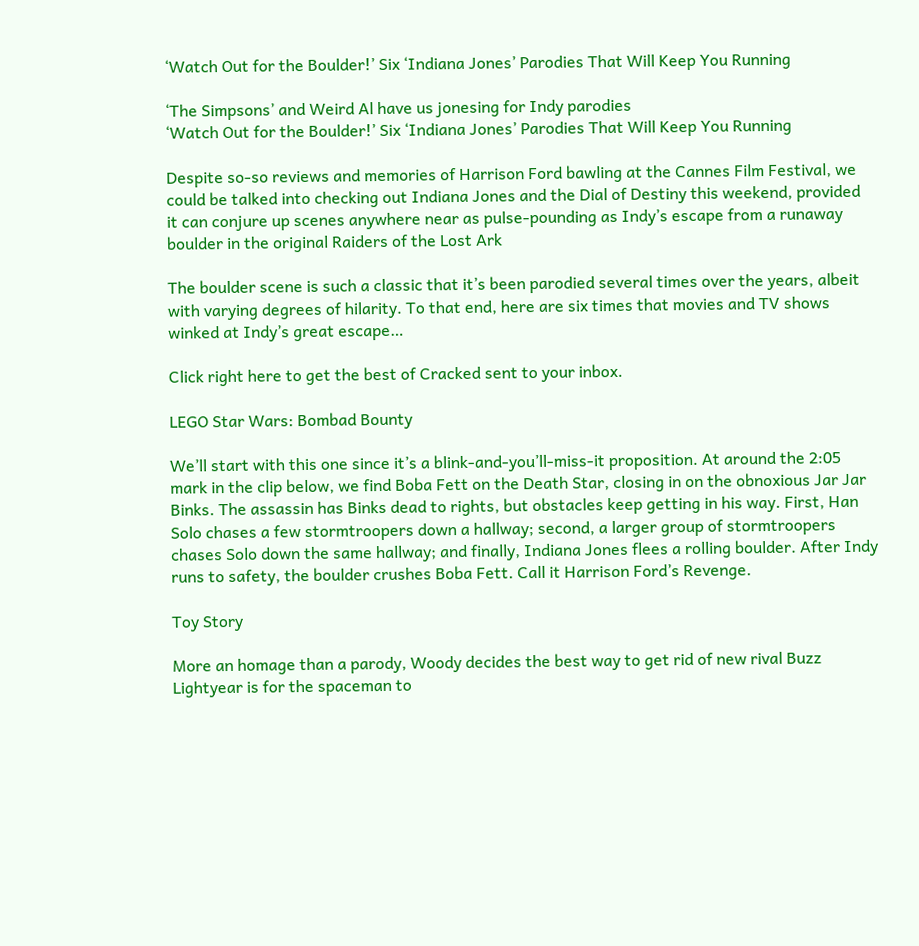‘Watch Out for the Boulder!’ Six ‘Indiana Jones’ Parodies That Will Keep You Running

‘The Simpsons’ and Weird Al have us jonesing for Indy parodies
‘Watch Out for the Boulder!’ Six ‘Indiana Jones’ Parodies That Will Keep You Running

Despite so-so reviews and memories of Harrison Ford bawling at the Cannes Film Festival, we could be talked into checking out Indiana Jones and the Dial of Destiny this weekend, provided it can conjure up scenes anywhere near as pulse-pounding as Indy’s escape from a runaway boulder in the original Raiders of the Lost Ark

The boulder scene is such a classic that it’s been parodied several times over the years, albeit with varying degrees of hilarity. To that end, here are six times that movies and TV shows winked at Indy’s great escape…

Click right here to get the best of Cracked sent to your inbox.

LEGO Star Wars: Bombad Bounty

We’ll start with this one since it’s a blink-and-you’ll-miss-it proposition. At around the 2:05 mark in the clip below, we find Boba Fett on the Death Star, closing in on the obnoxious Jar Jar Binks. The assassin has Binks dead to rights, but obstacles keep getting in his way. First, Han Solo chases a few stormtroopers down a hallway; second, a larger group of stormtroopers chases Solo down the same hallway; and finally, Indiana Jones flees a rolling boulder. After Indy runs to safety, the boulder crushes Boba Fett. Call it Harrison Ford’s Revenge.

Toy Story

More an homage than a parody, Woody decides the best way to get rid of new rival Buzz Lightyear is for the spaceman to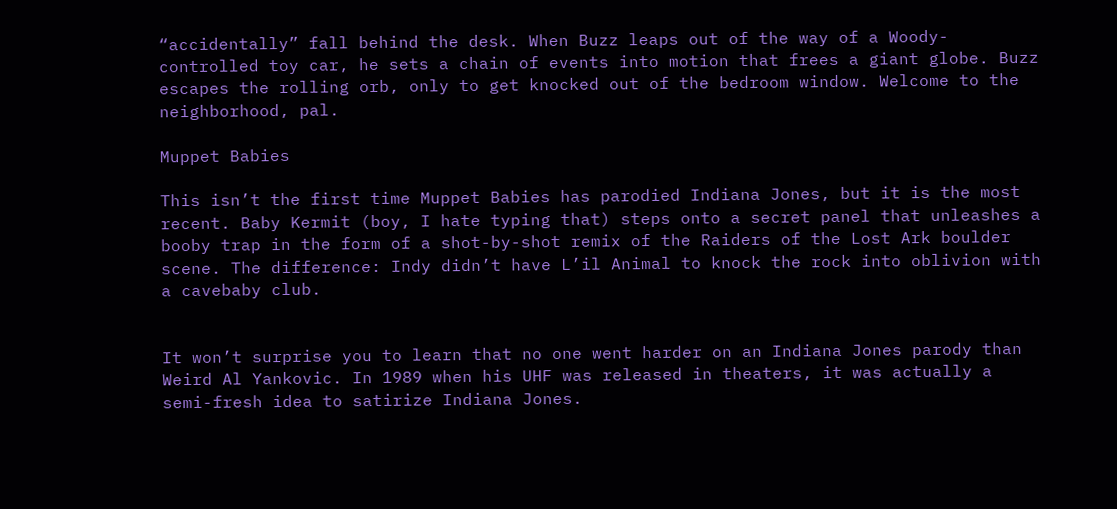“accidentally” fall behind the desk. When Buzz leaps out of the way of a Woody-controlled toy car, he sets a chain of events into motion that frees a giant globe. Buzz escapes the rolling orb, only to get knocked out of the bedroom window. Welcome to the neighborhood, pal.

Muppet Babies

This isn’t the first time Muppet Babies has parodied Indiana Jones, but it is the most recent. Baby Kermit (boy, I hate typing that) steps onto a secret panel that unleashes a booby trap in the form of a shot-by-shot remix of the Raiders of the Lost Ark boulder scene. The difference: Indy didn’t have L’il Animal to knock the rock into oblivion with a cavebaby club.


It won’t surprise you to learn that no one went harder on an Indiana Jones parody than Weird Al Yankovic. In 1989 when his UHF was released in theaters, it was actually a semi-fresh idea to satirize Indiana Jones.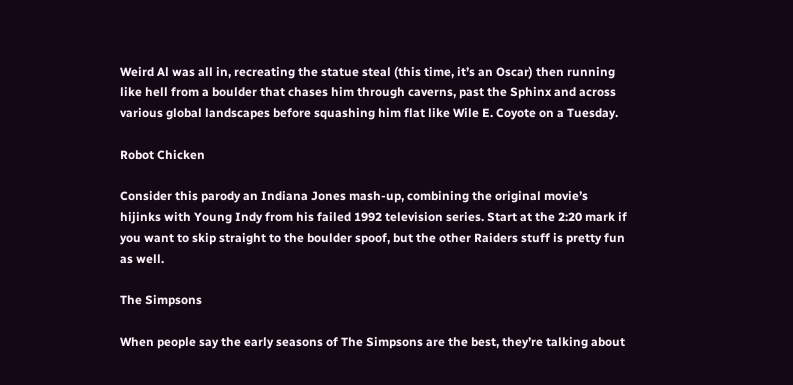Weird Al was all in, recreating the statue steal (this time, it’s an Oscar) then running like hell from a boulder that chases him through caverns, past the Sphinx and across various global landscapes before squashing him flat like Wile E. Coyote on a Tuesday.

Robot Chicken

Consider this parody an Indiana Jones mash-up, combining the original movie’s hijinks with Young Indy from his failed 1992 television series. Start at the 2:20 mark if you want to skip straight to the boulder spoof, but the other Raiders stuff is pretty fun as well.

The Simpsons

When people say the early seasons of The Simpsons are the best, they’re talking about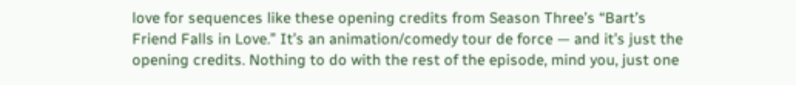love for sequences like these opening credits from Season Three’s “Bart’s Friend Falls in Love.” It’s an animation/comedy tour de force — and it’s just the opening credits. Nothing to do with the rest of the episode, mind you, just one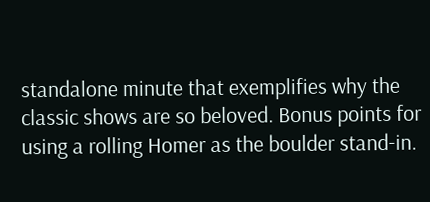standalone minute that exemplifies why the classic shows are so beloved. Bonus points for using a rolling Homer as the boulder stand-in.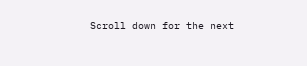Scroll down for the next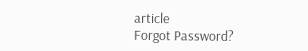article
Forgot Password?